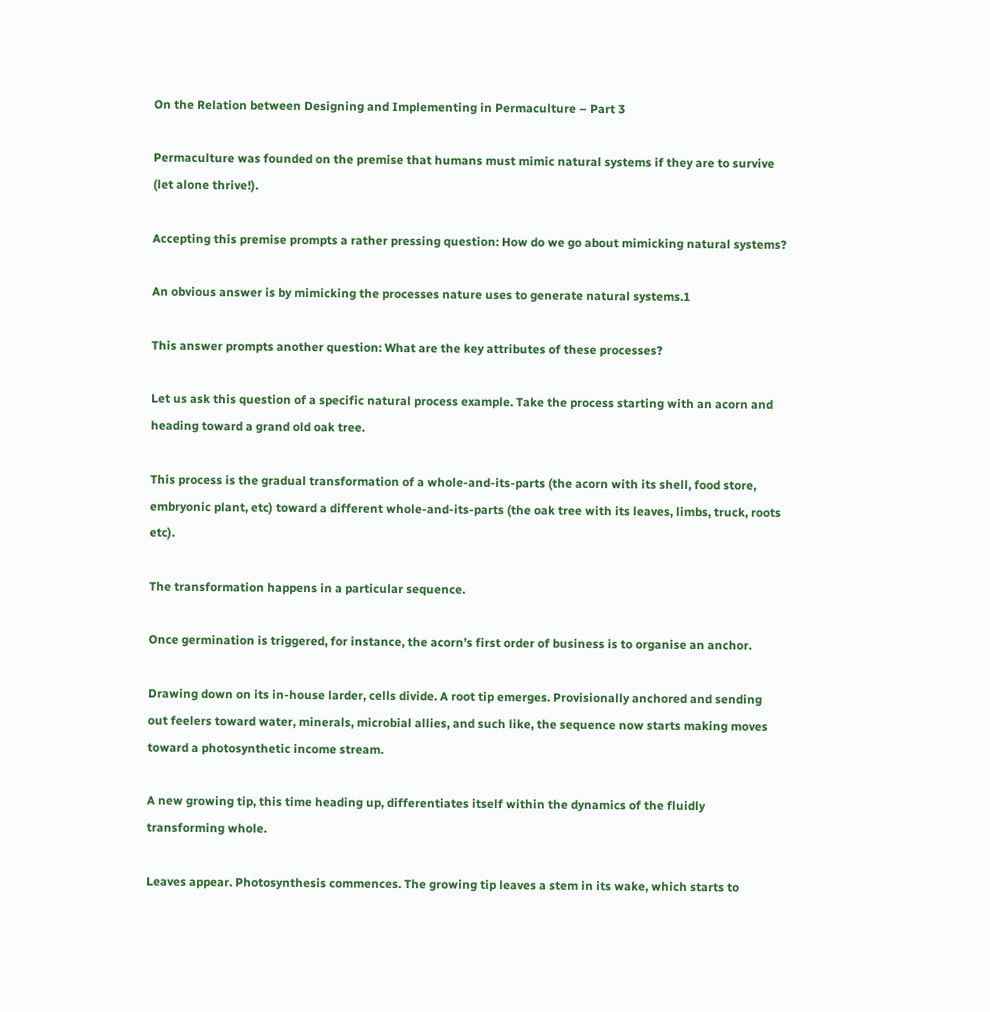On the Relation between Designing and Implementing in Permaculture – Part 3

Permaculture was founded on the premise that humans must mimic natural systems if they are to survive (let alone thrive!).

Accepting this premise prompts a rather pressing question: How do we go about mimicking natural systems?

An obvious answer is by mimicking the processes nature uses to generate natural systems.1

This answer prompts another question: What are the key attributes of these processes?

Let us ask this question of a specific natural process example. Take the process starting with an acorn and heading toward a grand old oak tree.

This process is the gradual transformation of a whole-and-its-parts (the acorn with its shell, food store, embryonic plant, etc) toward a different whole-and-its-parts (the oak tree with its leaves, limbs, truck, roots etc).

The transformation happens in a particular sequence.

Once germination is triggered, for instance, the acorn’s first order of business is to organise an anchor.

Drawing down on its in-house larder, cells divide. A root tip emerges. Provisionally anchored and sending out feelers toward water, minerals, microbial allies, and such like, the sequence now starts making moves toward a photosynthetic income stream.

A new growing tip, this time heading up, differentiates itself within the dynamics of the fluidly transforming whole.

Leaves appear. Photosynthesis commences. The growing tip leaves a stem in its wake, which starts to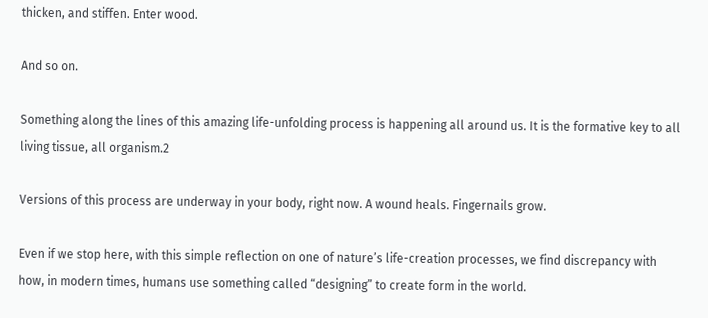thicken, and stiffen. Enter wood.

And so on.

Something along the lines of this amazing life-unfolding process is happening all around us. It is the formative key to all living tissue, all organism.2

Versions of this process are underway in your body, right now. A wound heals. Fingernails grow.

Even if we stop here, with this simple reflection on one of nature’s life-creation processes, we find discrepancy with how, in modern times, humans use something called “designing” to create form in the world.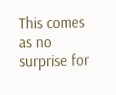This comes as no surprise for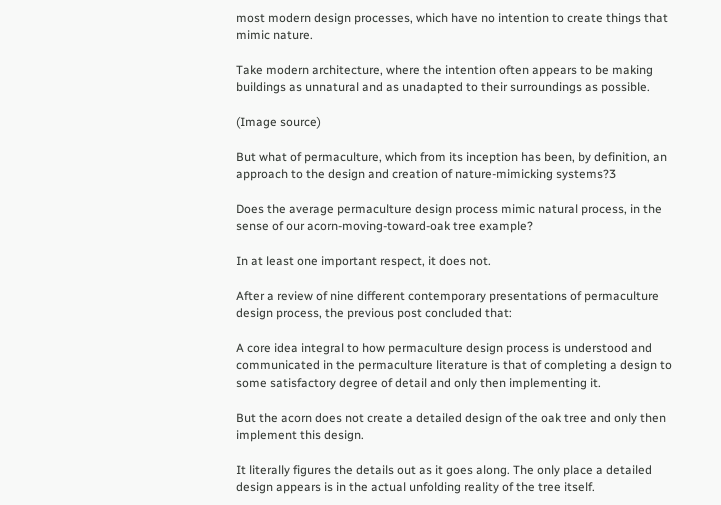most modern design processes, which have no intention to create things that mimic nature.

Take modern architecture, where the intention often appears to be making buildings as unnatural and as unadapted to their surroundings as possible.

(Image source)

But what of permaculture, which from its inception has been, by definition, an approach to the design and creation of nature-mimicking systems?3

Does the average permaculture design process mimic natural process, in the sense of our acorn-moving-toward-oak tree example?

In at least one important respect, it does not.

After a review of nine different contemporary presentations of permaculture design process, the previous post concluded that:

A core idea integral to how permaculture design process is understood and communicated in the permaculture literature is that of completing a design to some satisfactory degree of detail and only then implementing it.

But the acorn does not create a detailed design of the oak tree and only then implement this design.

It literally figures the details out as it goes along. The only place a detailed design appears is in the actual unfolding reality of the tree itself.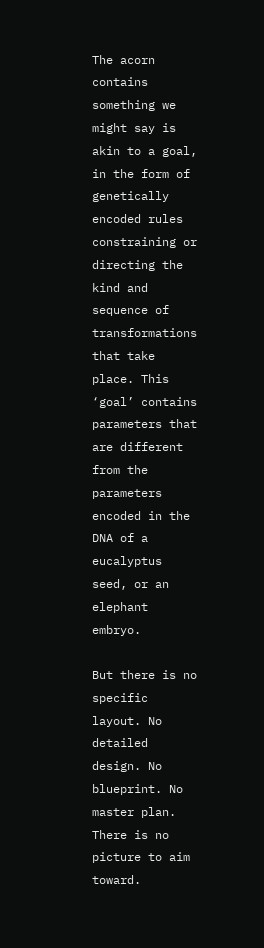The acorn contains something we might say is akin to a goal, in the form of genetically encoded rules constraining or directing the kind and sequence of transformations that take place. This ‘goal’ contains parameters that are different from the parameters encoded in the DNA of a eucalyptus seed, or an elephant embryo.

But there is no specific layout. No detailed design. No blueprint. No master plan. There is no picture to aim toward.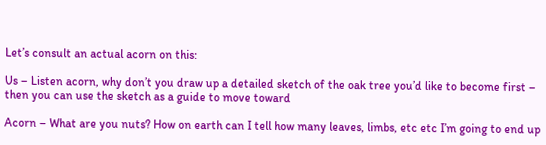Let’s consult an actual acorn on this:

Us – Listen acorn, why don’t you draw up a detailed sketch of the oak tree you’d like to become first – then you can use the sketch as a guide to move toward

Acorn – What are you nuts? How on earth can I tell how many leaves, limbs, etc etc I’m going to end up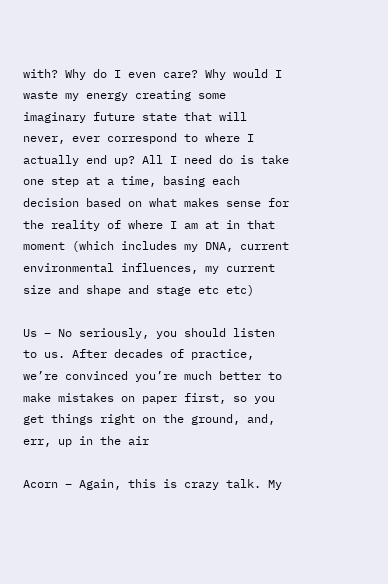with? Why do I even care? Why would I waste my energy creating some imaginary future state that will never, ever correspond to where I actually end up? All I need do is take one step at a time, basing each decision based on what makes sense for the reality of where I am at in that moment (which includes my DNA, current environmental influences, my current size and shape and stage etc etc)

Us – No seriously, you should listen to us. After decades of practice, we’re convinced you’re much better to make mistakes on paper first, so you get things right on the ground, and, err, up in the air

Acorn – Again, this is crazy talk. My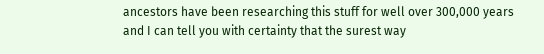ancestors have been researching this stuff for well over 300,000 years and I can tell you with certainty that the surest way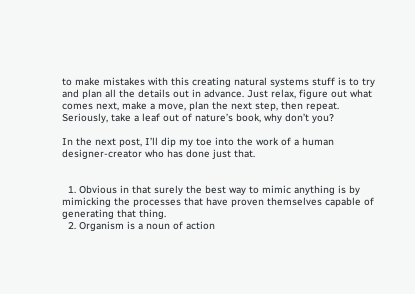to make mistakes with this creating natural systems stuff is to try and plan all the details out in advance. Just relax, figure out what comes next, make a move, plan the next step, then repeat. Seriously, take a leaf out of nature’s book, why don’t you?

In the next post, I’ll dip my toe into the work of a human designer-creator who has done just that.


  1. Obvious in that surely the best way to mimic anything is by mimicking the processes that have proven themselves capable of generating that thing.
  2. Organism is a noun of action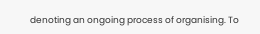denoting an ongoing process of organising. To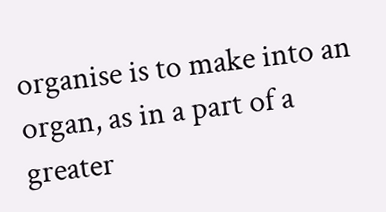organise is to make into an organ, as in a part of a greater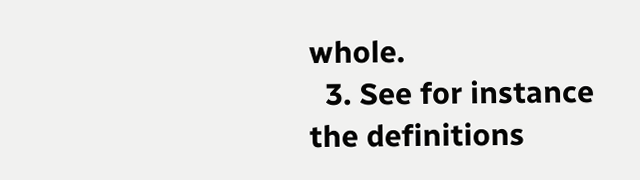whole.
  3. See for instance the definitions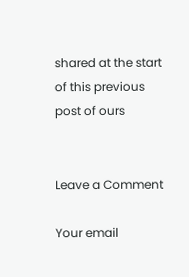shared at the start of this previous post of ours


Leave a Comment

Your email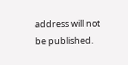address will not be published.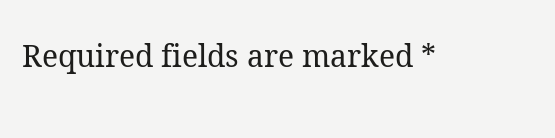Required fields are marked *